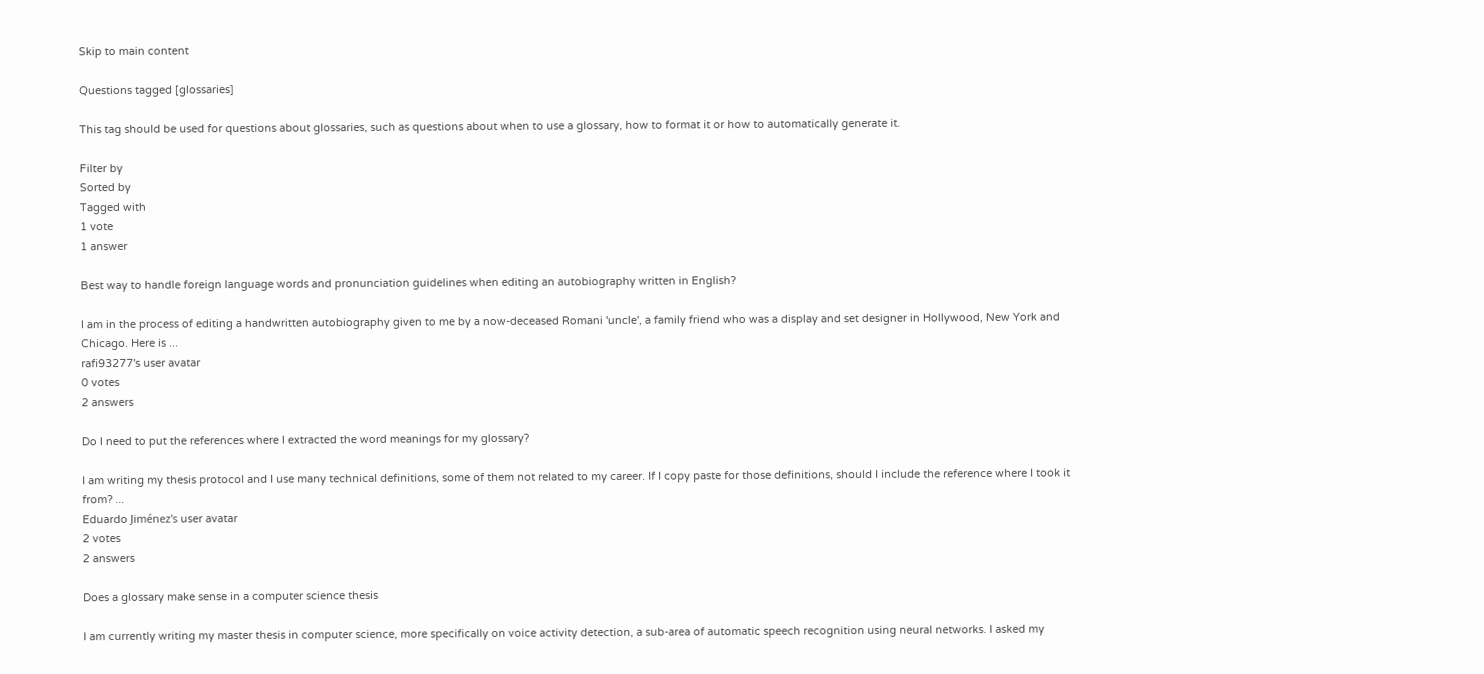Skip to main content

Questions tagged [glossaries]

This tag should be used for questions about glossaries, such as questions about when to use a glossary, how to format it or how to automatically generate it.

Filter by
Sorted by
Tagged with
1 vote
1 answer

Best way to handle foreign language words and pronunciation guidelines when editing an autobiography written in English?

I am in the process of editing a handwritten autobiography given to me by a now-deceased Romani 'uncle', a family friend who was a display and set designer in Hollywood, New York and Chicago. Here is ...
rafi93277's user avatar
0 votes
2 answers

Do I need to put the references where I extracted the word meanings for my glossary?

I am writing my thesis protocol and I use many technical definitions, some of them not related to my career. If I copy paste for those definitions, should I include the reference where I took it from? ...
Eduardo Jiménez's user avatar
2 votes
2 answers

Does a glossary make sense in a computer science thesis

I am currently writing my master thesis in computer science, more specifically on voice activity detection, a sub-area of automatic speech recognition using neural networks. I asked my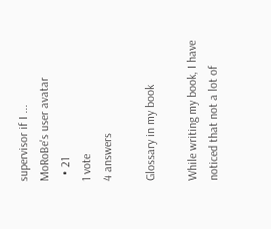supervisor if I ...
MoRoBe's user avatar
  • 21
1 vote
4 answers

Glossary in my book

While writing my book, I have noticed that not a lot of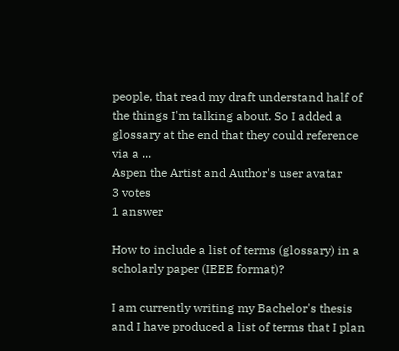people, that read my draft understand half of the things I'm talking about. So I added a glossary at the end that they could reference via a ...
Aspen the Artist and Author's user avatar
3 votes
1 answer

How to include a list of terms (glossary) in a scholarly paper (IEEE format)?

I am currently writing my Bachelor's thesis and I have produced a list of terms that I plan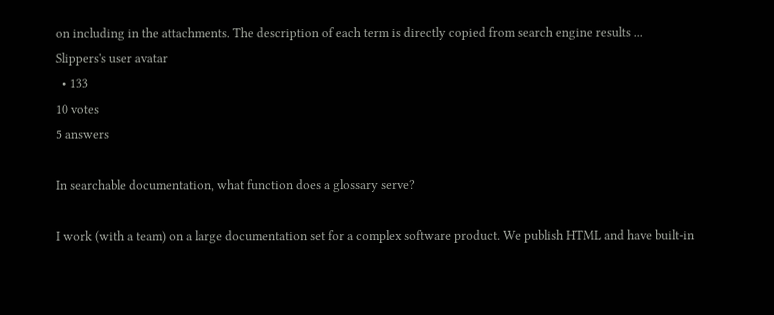on including in the attachments. The description of each term is directly copied from search engine results ...
Slippers's user avatar
  • 133
10 votes
5 answers

In searchable documentation, what function does a glossary serve?

I work (with a team) on a large documentation set for a complex software product. We publish HTML and have built-in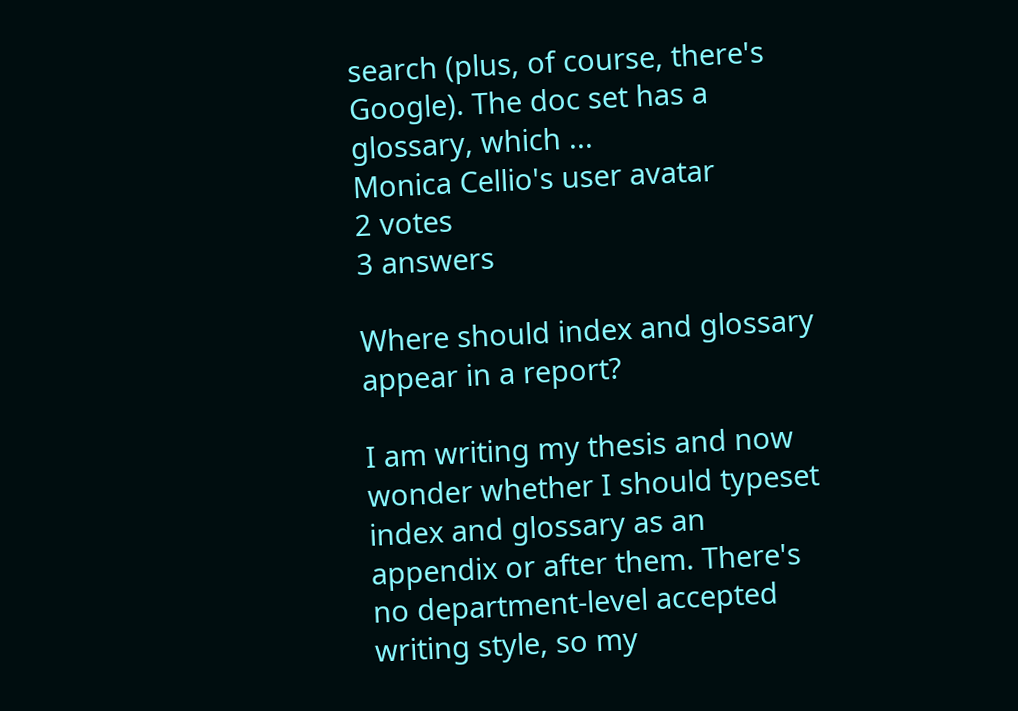search (plus, of course, there's Google). The doc set has a glossary, which ...
Monica Cellio's user avatar
2 votes
3 answers

Where should index and glossary appear in a report?

I am writing my thesis and now wonder whether I should typeset index and glossary as an appendix or after them. There's no department-level accepted writing style, so my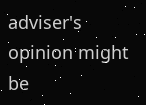adviser's opinion might be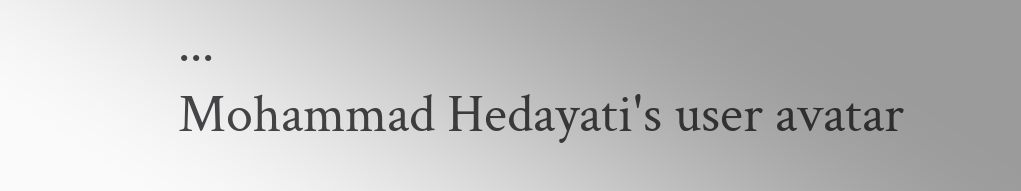...
Mohammad Hedayati's user avatar